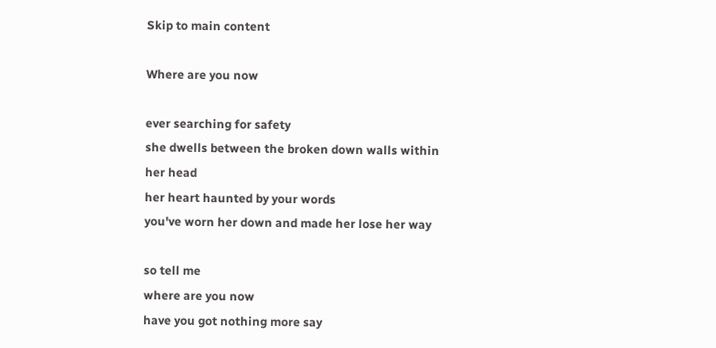Skip to main content

Where are you now

ever searching for safety
she dwells between the broken down walls within her head
her heart haunted by your words
you've worn her down and made her lose her way

so tell me
where are you now
have you got nothing more say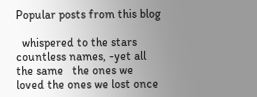Popular posts from this blog

  whispered to the stars    countless names, -yet all the same   the ones we loved the ones we lost once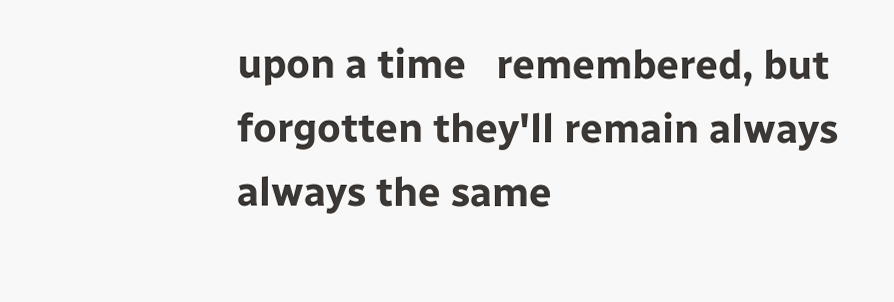upon a time   remembered, but forgotten they'll remain always     always the same